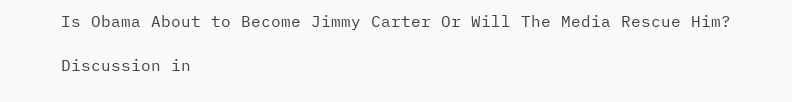Is Obama About to Become Jimmy Carter Or Will The Media Rescue Him?

Discussion in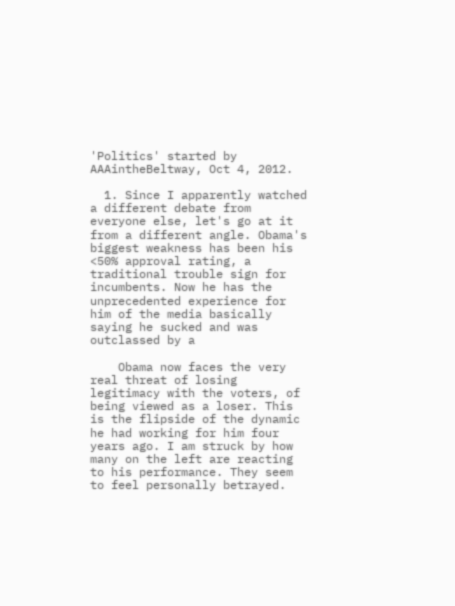'Politics' started by AAAintheBeltway, Oct 4, 2012.

  1. Since I apparently watched a different debate from everyone else, let's go at it from a different angle. Obama's biggest weakness has been his <50% approval rating, a traditional trouble sign for incumbents. Now he has the unprecedented experience for him of the media basically saying he sucked and was outclassed by a

    Obama now faces the very real threat of losing legitimacy with the voters, of being viewed as a loser. This is the flipside of the dynamic he had working for him four years ago. I am struck by how many on the left are reacting to his performance. They seem to feel personally betrayed.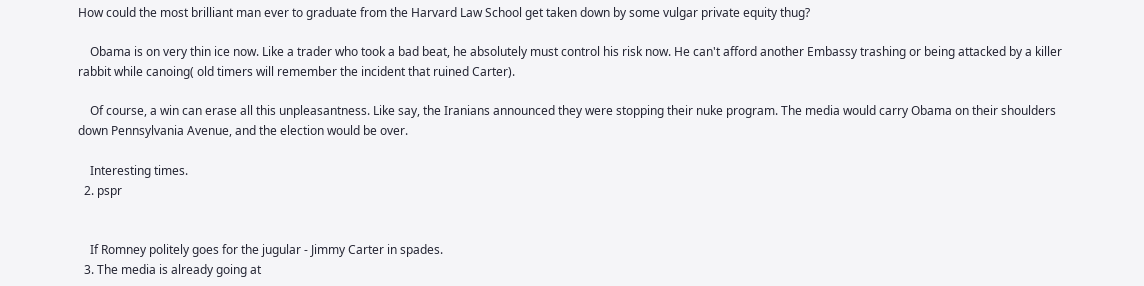How could the most brilliant man ever to graduate from the Harvard Law School get taken down by some vulgar private equity thug?

    Obama is on very thin ice now. Like a trader who took a bad beat, he absolutely must control his risk now. He can't afford another Embassy trashing or being attacked by a killer rabbit while canoing( old timers will remember the incident that ruined Carter).

    Of course, a win can erase all this unpleasantness. Like say, the Iranians announced they were stopping their nuke program. The media would carry Obama on their shoulders down Pennsylvania Avenue, and the election would be over.

    Interesting times.
  2. pspr


    If Romney politely goes for the jugular - Jimmy Carter in spades.
  3. The media is already going at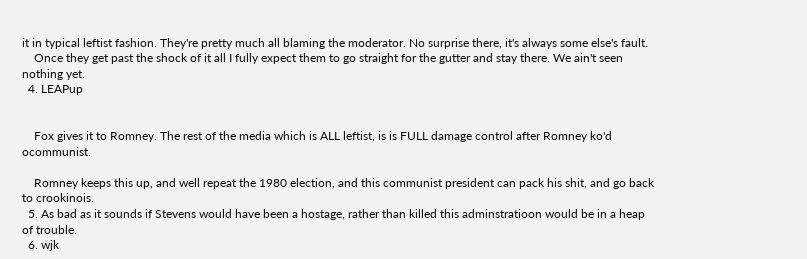it in typical leftist fashion. They're pretty much all blaming the moderator. No surprise there, it's always some else's fault.
    Once they get past the shock of it all I fully expect them to go straight for the gutter and stay there. We ain't seen nothing yet.
  4. LEAPup


    Fox gives it to Romney. The rest of the media which is ALL leftist, is is FULL damage control after Romney ko'd ocommunist.

    Romney keeps this up, and well repeat the 1980 election, and this communist president can pack his shit, and go back to crookinois.
  5. As bad as it sounds if Stevens would have been a hostage, rather than killed this adminstratioon would be in a heap of trouble.
  6. wjk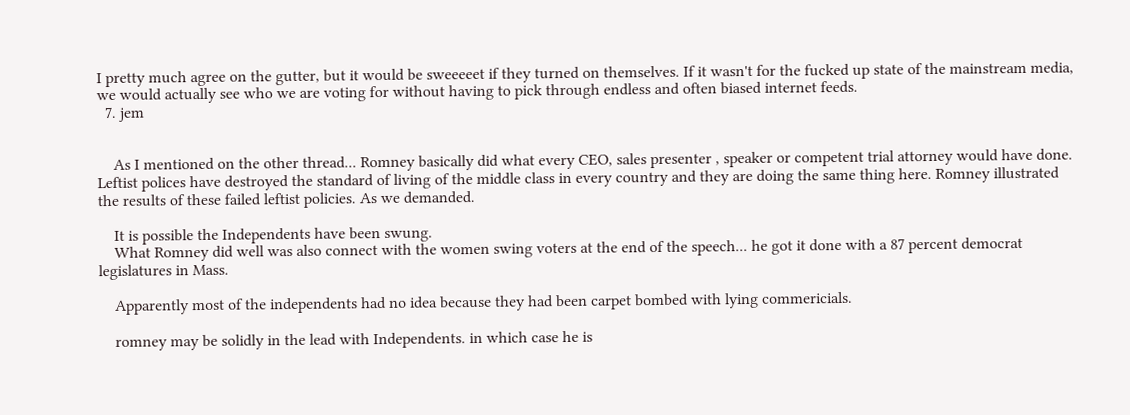I pretty much agree on the gutter, but it would be sweeeeet if they turned on themselves. If it wasn't for the fucked up state of the mainstream media, we would actually see who we are voting for without having to pick through endless and often biased internet feeds.
  7. jem


    As I mentioned on the other thread... Romney basically did what every CEO, sales presenter , speaker or competent trial attorney would have done. Leftist polices have destroyed the standard of living of the middle class in every country and they are doing the same thing here. Romney illustrated the results of these failed leftist policies. As we demanded.

    It is possible the Independents have been swung.
    What Romney did well was also connect with the women swing voters at the end of the speech... he got it done with a 87 percent democrat legislatures in Mass.

    Apparently most of the independents had no idea because they had been carpet bombed with lying commericials.

    romney may be solidly in the lead with Independents. in which case he is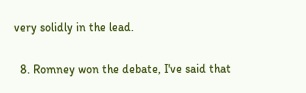very solidly in the lead.

  8. Romney won the debate, I've said that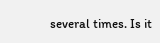several times. Is it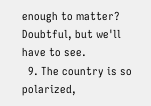enough to matter? Doubtful, but we'll have to see.
  9. The country is so polarized,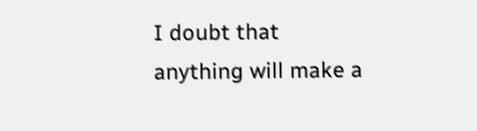I doubt that anything will make a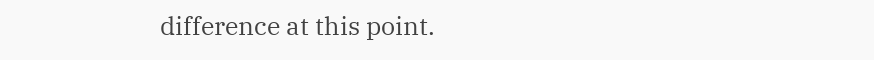difference at this point.